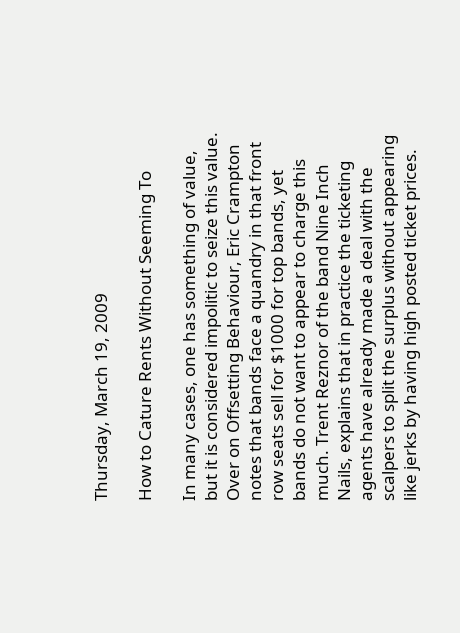Thursday, March 19, 2009

How to Cature Rents Without Seeming To

In many cases, one has something of value, but it is considered impolitic to seize this value. Over on Offsetting Behaviour, Eric Crampton notes that bands face a quandry in that front row seats sell for $1000 for top bands, yet bands do not want to appear to charge this much. Trent Reznor of the band Nine Inch Nails, explains that in practice the ticketing agents have already made a deal with the scalpers to split the surplus without appearing like jerks by having high posted ticket prices.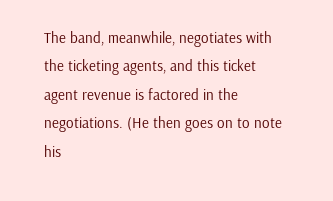The band, meanwhile, negotiates with the ticketing agents, and this ticket agent revenue is factored in the negotiations. (He then goes on to note his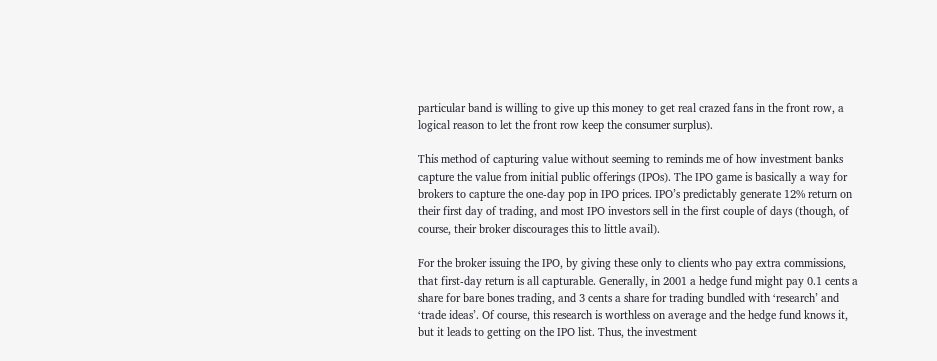particular band is willing to give up this money to get real crazed fans in the front row, a logical reason to let the front row keep the consumer surplus).

This method of capturing value without seeming to reminds me of how investment banks capture the value from initial public offerings (IPOs). The IPO game is basically a way for brokers to capture the one-day pop in IPO prices. IPO’s predictably generate 12% return on their first day of trading, and most IPO investors sell in the first couple of days (though, of course, their broker discourages this to little avail).

For the broker issuing the IPO, by giving these only to clients who pay extra commissions, that first-day return is all capturable. Generally, in 2001 a hedge fund might pay 0.1 cents a share for bare bones trading, and 3 cents a share for trading bundled with ‘research’ and ‘trade ideas’. Of course, this research is worthless on average and the hedge fund knows it, but it leads to getting on the IPO list. Thus, the investment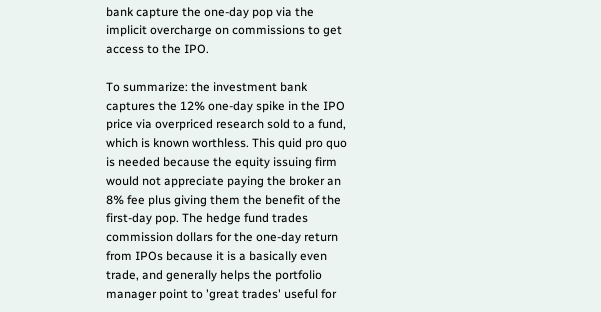bank capture the one-day pop via the implicit overcharge on commissions to get access to the IPO.

To summarize: the investment bank captures the 12% one-day spike in the IPO price via overpriced research sold to a fund, which is known worthless. This quid pro quo is needed because the equity issuing firm would not appreciate paying the broker an 8% fee plus giving them the benefit of the first-day pop. The hedge fund trades commission dollars for the one-day return from IPOs because it is a basically even trade, and generally helps the portfolio manager point to 'great trades' useful for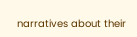narratives about their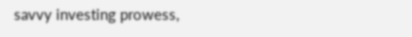savvy investing prowess,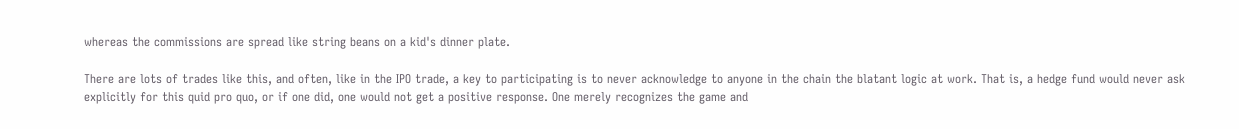whereas the commissions are spread like string beans on a kid's dinner plate.

There are lots of trades like this, and often, like in the IPO trade, a key to participating is to never acknowledge to anyone in the chain the blatant logic at work. That is, a hedge fund would never ask explicitly for this quid pro quo, or if one did, one would not get a positive response. One merely recognizes the game and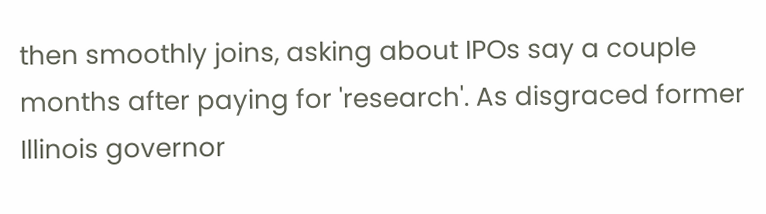then smoothly joins, asking about IPOs say a couple months after paying for 'research'. As disgraced former Illinois governor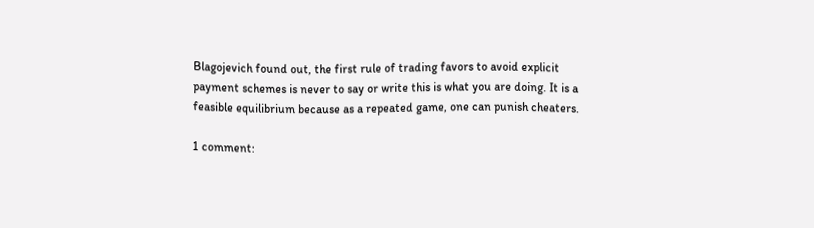Blagojevich found out, the first rule of trading favors to avoid explicit payment schemes is never to say or write this is what you are doing. It is a feasible equilibrium because as a repeated game, one can punish cheaters.

1 comment: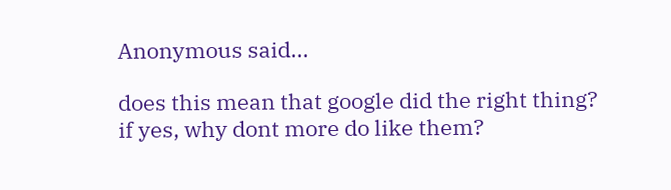Anonymous said...

does this mean that google did the right thing? if yes, why dont more do like them?